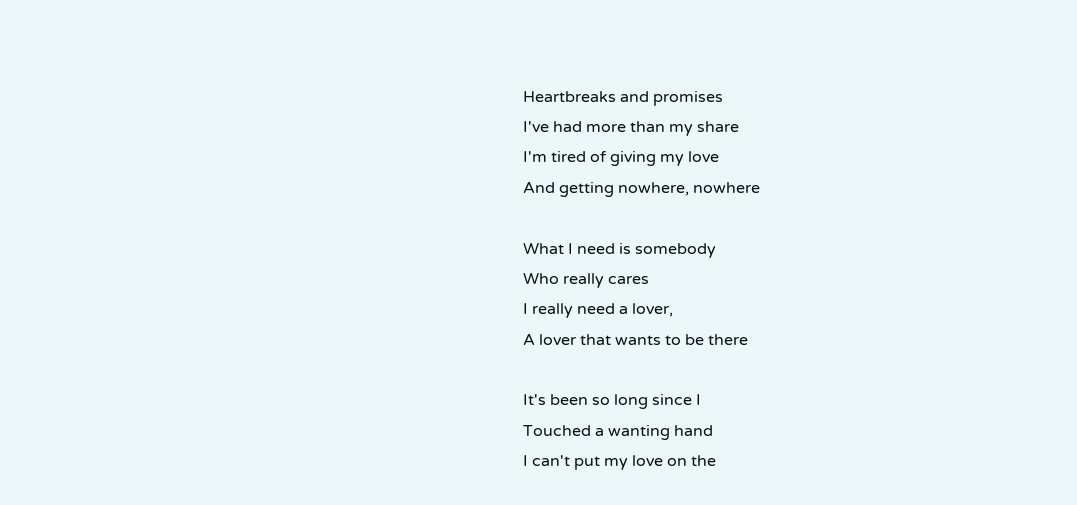Heartbreaks and promises
I've had more than my share
I'm tired of giving my love
And getting nowhere, nowhere

What I need is somebody
Who really cares
I really need a lover,
A lover that wants to be there

It's been so long since I
Touched a wanting hand
I can't put my love on the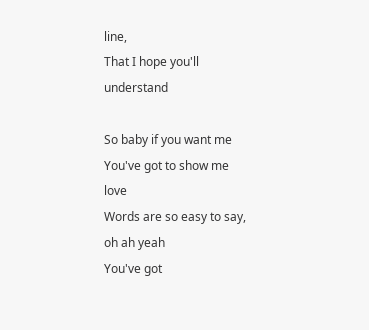line,
That I hope you'll understand

So baby if you want me
You've got to show me love
Words are so easy to say, oh ah yeah
You've got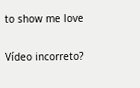to show me love

Vídeo incorreto?